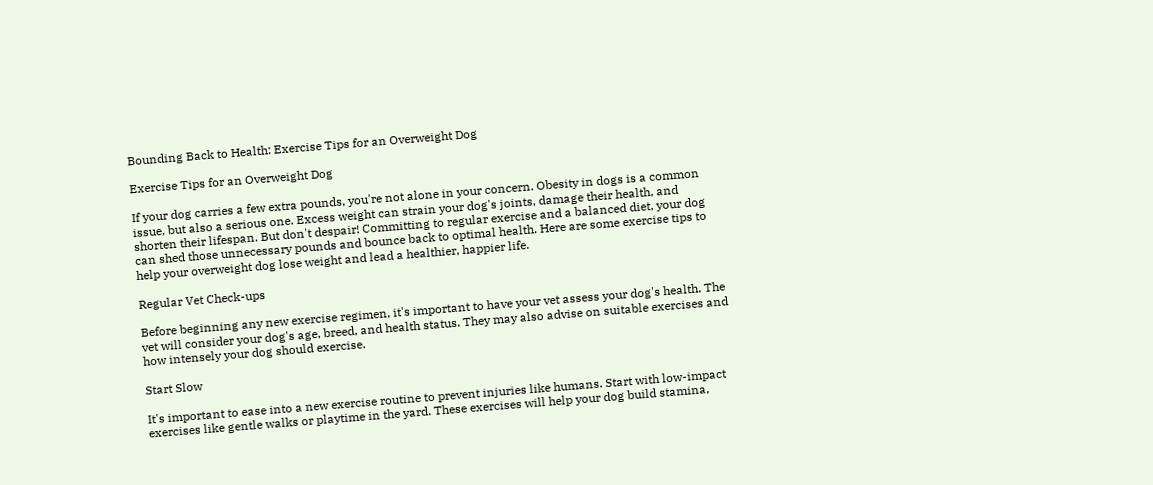Bounding Back to Health: Exercise Tips for an Overweight Dog

Exercise Tips for an Overweight Dog

If your dog carries a few extra pounds, you're not alone in your concern. Obesity in dogs is a common issue, but also a serious one. Excess weight can strain your dog's joints, damage their health, and shorten their lifespan. But don't despair! Committing to regular exercise and a balanced diet, your dog can shed those unnecessary pounds and bounce back to optimal health. Here are some exercise tips to help your overweight dog lose weight and lead a healthier, happier life.

Regular Vet Check-ups

Before beginning any new exercise regimen, it's important to have your vet assess your dog's health. The vet will consider your dog's age, breed, and health status. They may also advise on suitable exercises and how intensely your dog should exercise.

Start Slow

It's important to ease into a new exercise routine to prevent injuries like humans. Start with low-impact exercises like gentle walks or playtime in the yard. These exercises will help your dog build stamina,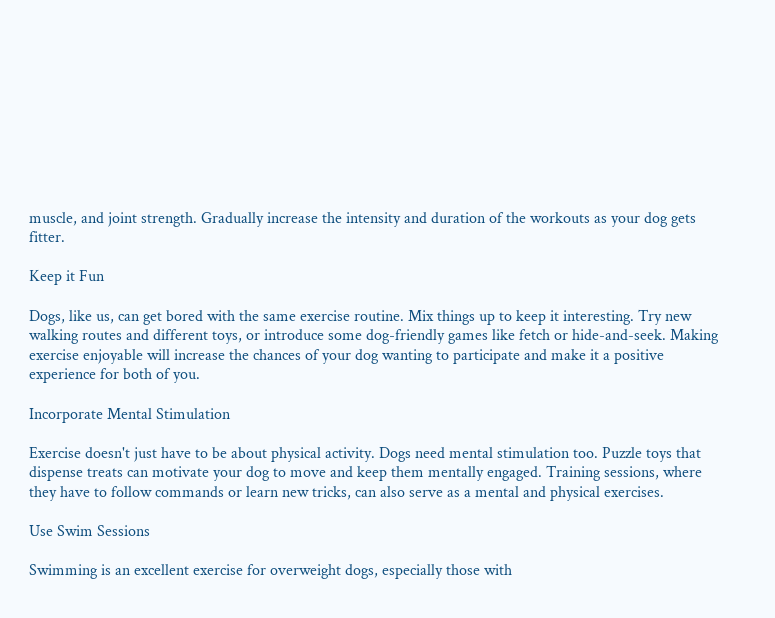muscle, and joint strength. Gradually increase the intensity and duration of the workouts as your dog gets fitter.

Keep it Fun

Dogs, like us, can get bored with the same exercise routine. Mix things up to keep it interesting. Try new walking routes and different toys, or introduce some dog-friendly games like fetch or hide-and-seek. Making exercise enjoyable will increase the chances of your dog wanting to participate and make it a positive experience for both of you.

Incorporate Mental Stimulation

Exercise doesn't just have to be about physical activity. Dogs need mental stimulation too. Puzzle toys that dispense treats can motivate your dog to move and keep them mentally engaged. Training sessions, where they have to follow commands or learn new tricks, can also serve as a mental and physical exercises.

Use Swim Sessions

Swimming is an excellent exercise for overweight dogs, especially those with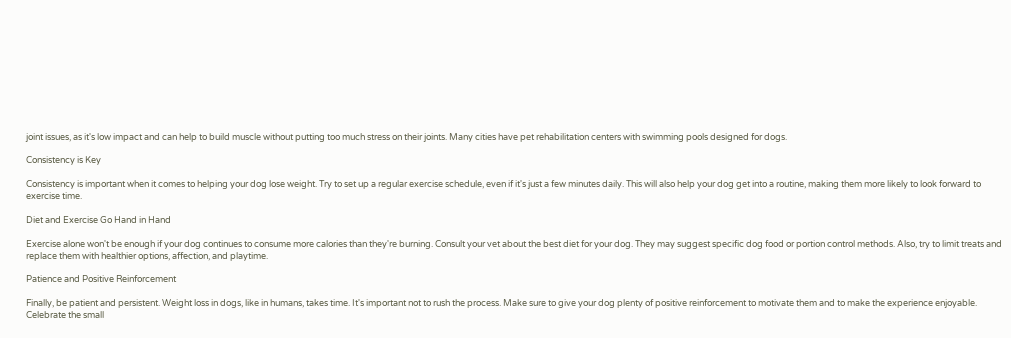joint issues, as it's low impact and can help to build muscle without putting too much stress on their joints. Many cities have pet rehabilitation centers with swimming pools designed for dogs.

Consistency is Key

Consistency is important when it comes to helping your dog lose weight. Try to set up a regular exercise schedule, even if it's just a few minutes daily. This will also help your dog get into a routine, making them more likely to look forward to exercise time.

Diet and Exercise Go Hand in Hand

Exercise alone won't be enough if your dog continues to consume more calories than they're burning. Consult your vet about the best diet for your dog. They may suggest specific dog food or portion control methods. Also, try to limit treats and replace them with healthier options, affection, and playtime.

Patience and Positive Reinforcement

Finally, be patient and persistent. Weight loss in dogs, like in humans, takes time. It's important not to rush the process. Make sure to give your dog plenty of positive reinforcement to motivate them and to make the experience enjoyable. Celebrate the small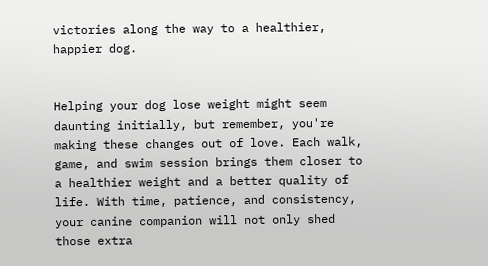victories along the way to a healthier, happier dog.


Helping your dog lose weight might seem daunting initially, but remember, you're making these changes out of love. Each walk, game, and swim session brings them closer to a healthier weight and a better quality of life. With time, patience, and consistency, your canine companion will not only shed those extra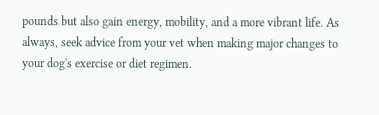pounds but also gain energy, mobility, and a more vibrant life. As always, seek advice from your vet when making major changes to your dog's exercise or diet regimen.